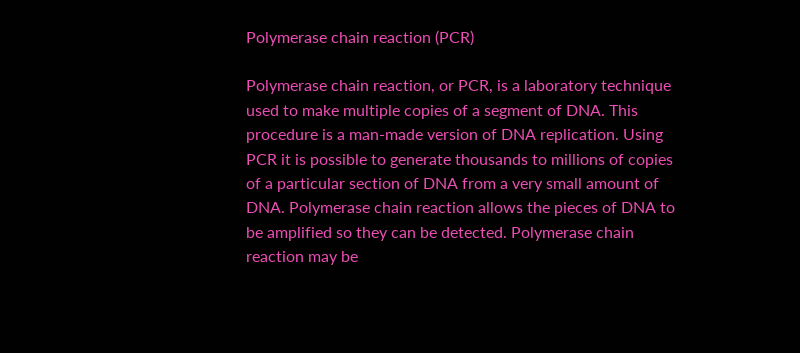Polymerase chain reaction (PCR)

Polymerase chain reaction, or PCR, is a laboratory technique used to make multiple copies of a segment of DNA. This procedure is a man-made version of DNA replication. Using PCR it is possible to generate thousands to millions of copies of a particular section of DNA from a very small amount of DNA. Polymerase chain reaction allows the pieces of DNA to be amplified so they can be detected. Polymerase chain reaction may be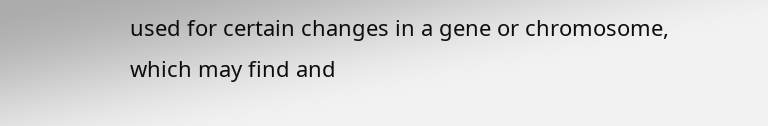used for certain changes in a gene or chromosome, which may find and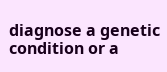diagnose a genetic condition or a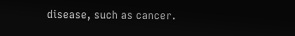disease, such as cancer.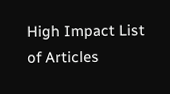High Impact List of Articles